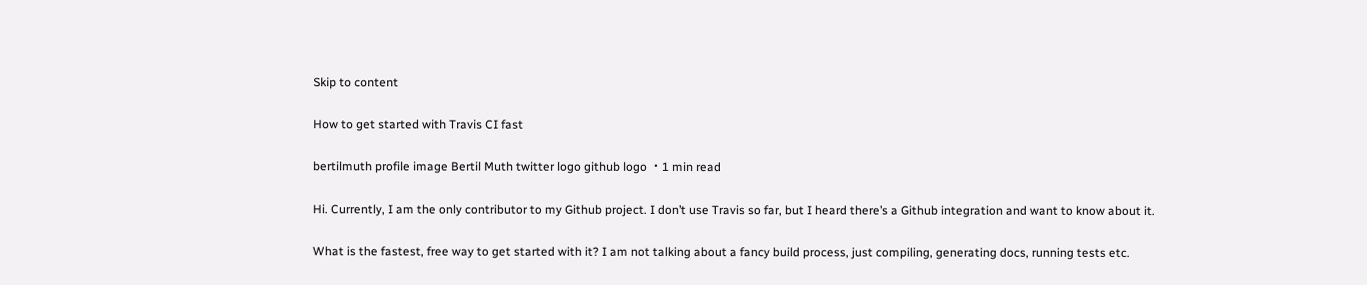Skip to content

How to get started with Travis CI fast

bertilmuth profile image Bertil Muth twitter logo github logo ・1 min read

Hi. Currently, I am the only contributor to my Github project. I don’t use Travis so far, but I heard there’s a Github integration and want to know about it.

What is the fastest, free way to get started with it? I am not talking about a fancy build process, just compiling, generating docs, running tests etc.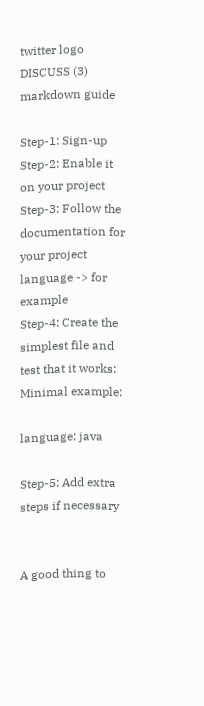twitter logo DISCUSS (3)
markdown guide

Step-1: Sign-up
Step-2: Enable it on your project
Step-3: Follow the documentation for your project language -> for example
Step-4: Create the simplest file and test that it works:
Minimal example:

language: java

Step-5: Add extra steps if necessary


A good thing to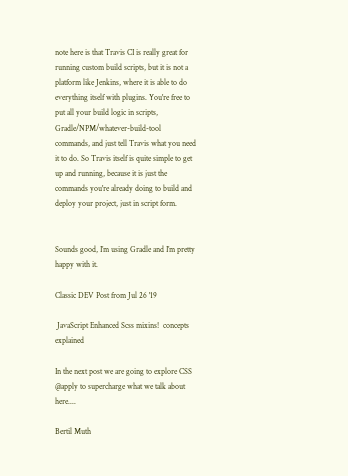note here is that Travis CI is really great for running custom build scripts, but it is not a platform like Jenkins, where it is able to do everything itself with plugins. You're free to put all your build logic in scripts, Gradle/NPM/whatever-build-tool commands, and just tell Travis what you need it to do. So Travis itself is quite simple to get up and running, because it is just the commands you're already doing to build and deploy your project, just in script form.


Sounds good, I’m using Gradle and I’m pretty happy with it.

Classic DEV Post from Jul 26 '19

 JavaScript Enhanced Scss mixins!  concepts explained

In the next post we are going to explore CSS @apply to supercharge what we talk about here....

Bertil Muth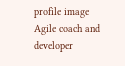profile image
Agile coach and developer